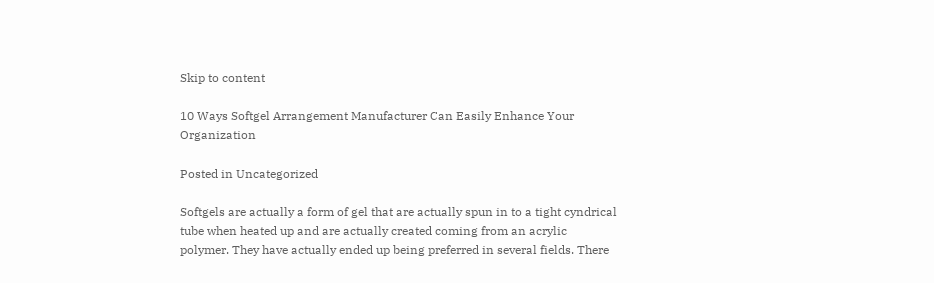Skip to content

10 Ways Softgel Arrangement Manufacturer Can Easily Enhance Your Organization

Posted in Uncategorized

Softgels are actually a form of gel that are actually spun in to a tight cyndrical tube when heated up and are actually created coming from an acrylic polymer. They have actually ended up being preferred in several fields. There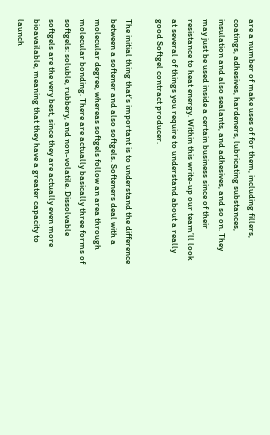are a number of make uses of for them, including fillers, coatings, adhesives, hardeners, lubricating substances, insulation and also sealants, and adhesives, and so on. They may just be used inside a certain business since of their resistance to heat energy. Within this write-up our team’ll look at several of things you require to understand about a really good Softgel contract producer.

The initial thing that’s important is to understand the difference between a softener and also softgels. Softeners deal with a molecular degree, whereas softgels follow an area through molecular bonding. There are actually basically three forms of softgels: soluble, rubbery, and non-volatile. Dissolvable softgels are the very best, since they are actually even more bioavailable, meaning that they have a greater capacity to launch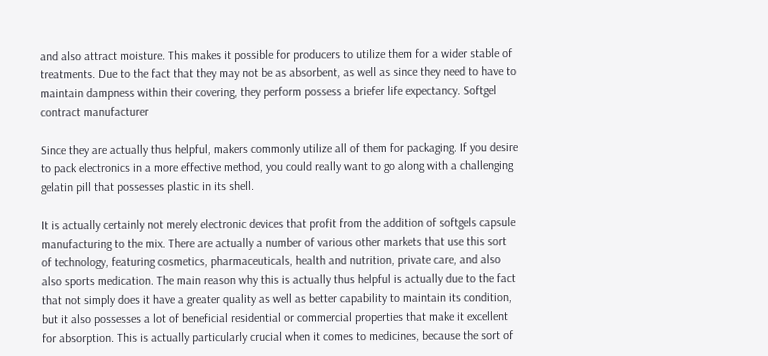and also attract moisture. This makes it possible for producers to utilize them for a wider stable of treatments. Due to the fact that they may not be as absorbent, as well as since they need to have to maintain dampness within their covering, they perform possess a briefer life expectancy. Softgel contract manufacturer

Since they are actually thus helpful, makers commonly utilize all of them for packaging. If you desire to pack electronics in a more effective method, you could really want to go along with a challenging gelatin pill that possesses plastic in its shell.

It is actually certainly not merely electronic devices that profit from the addition of softgels capsule manufacturing to the mix. There are actually a number of various other markets that use this sort of technology, featuring cosmetics, pharmaceuticals, health and nutrition, private care, and also also sports medication. The main reason why this is actually thus helpful is actually due to the fact that not simply does it have a greater quality as well as better capability to maintain its condition, but it also possesses a lot of beneficial residential or commercial properties that make it excellent for absorption. This is actually particularly crucial when it comes to medicines, because the sort of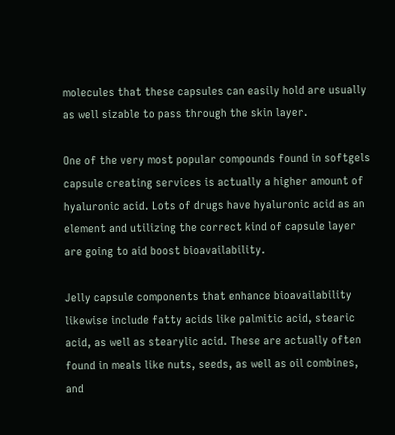molecules that these capsules can easily hold are usually as well sizable to pass through the skin layer.

One of the very most popular compounds found in softgels capsule creating services is actually a higher amount of hyaluronic acid. Lots of drugs have hyaluronic acid as an element and utilizing the correct kind of capsule layer are going to aid boost bioavailability.

Jelly capsule components that enhance bioavailability likewise include fatty acids like palmitic acid, stearic acid, as well as stearylic acid. These are actually often found in meals like nuts, seeds, as well as oil combines, and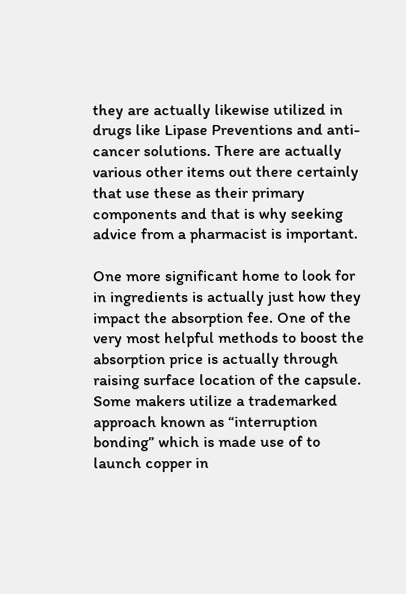they are actually likewise utilized in drugs like Lipase Preventions and anti-cancer solutions. There are actually various other items out there certainly that use these as their primary components and that is why seeking advice from a pharmacist is important.

One more significant home to look for in ingredients is actually just how they impact the absorption fee. One of the very most helpful methods to boost the absorption price is actually through raising surface location of the capsule. Some makers utilize a trademarked approach known as “interruption bonding” which is made use of to launch copper in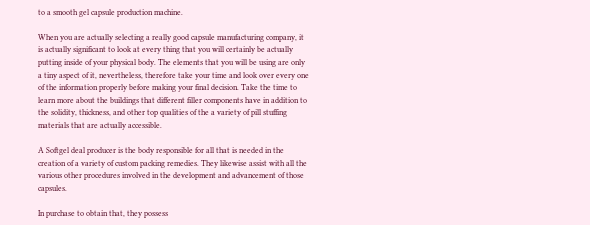to a smooth gel capsule production machine.

When you are actually selecting a really good capsule manufacturing company, it is actually significant to look at every thing that you will certainly be actually putting inside of your physical body. The elements that you will be using are only a tiny aspect of it, nevertheless, therefore take your time and look over every one of the information properly before making your final decision. Take the time to learn more about the buildings that different filler components have in addition to the solidity, thickness, and other top qualities of the a variety of pill stuffing materials that are actually accessible.

A Softgel deal producer is the body responsible for all that is needed in the creation of a variety of custom packing remedies. They likewise assist with all the various other procedures involved in the development and advancement of those capsules.

In purchase to obtain that, they possess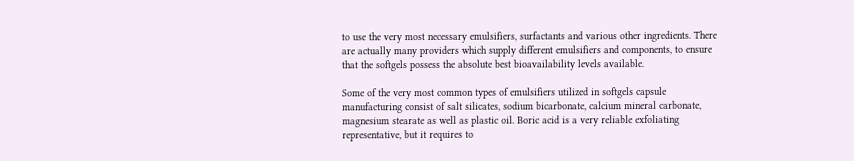to use the very most necessary emulsifiers, surfactants and various other ingredients. There are actually many providers which supply different emulsifiers and components, to ensure that the softgels possess the absolute best bioavailability levels available.

Some of the very most common types of emulsifiers utilized in softgels capsule manufacturing consist of salt silicates, sodium bicarbonate, calcium mineral carbonate, magnesium stearate as well as plastic oil. Boric acid is a very reliable exfoliating representative, but it requires to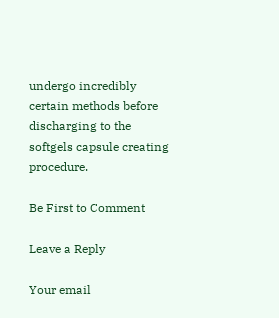undergo incredibly certain methods before discharging to the softgels capsule creating procedure.

Be First to Comment

Leave a Reply

Your email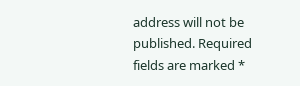address will not be published. Required fields are marked *